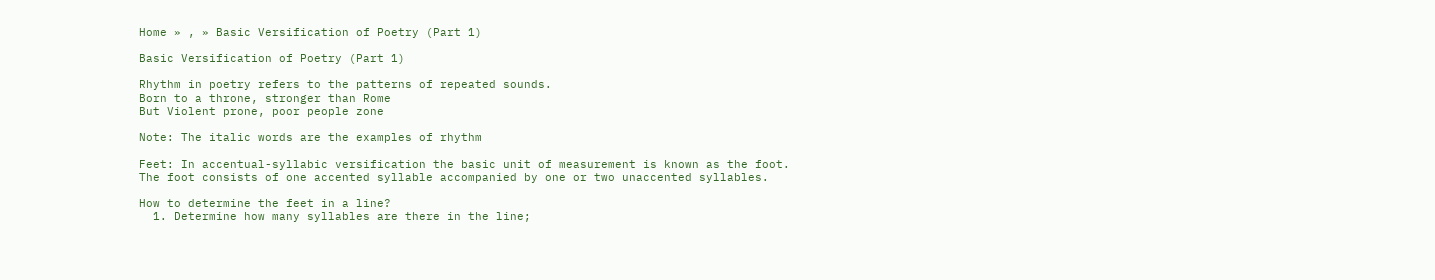Home » , » Basic Versification of Poetry (Part 1)

Basic Versification of Poetry (Part 1)

Rhythm in poetry refers to the patterns of repeated sounds.
Born to a throne, stronger than Rome
But Violent prone, poor people zone

Note: The italic words are the examples of rhythm

Feet: In accentual-syllabic versification the basic unit of measurement is known as the foot. The foot consists of one accented syllable accompanied by one or two unaccented syllables.

How to determine the feet in a line?
  1. Determine how many syllables are there in the line;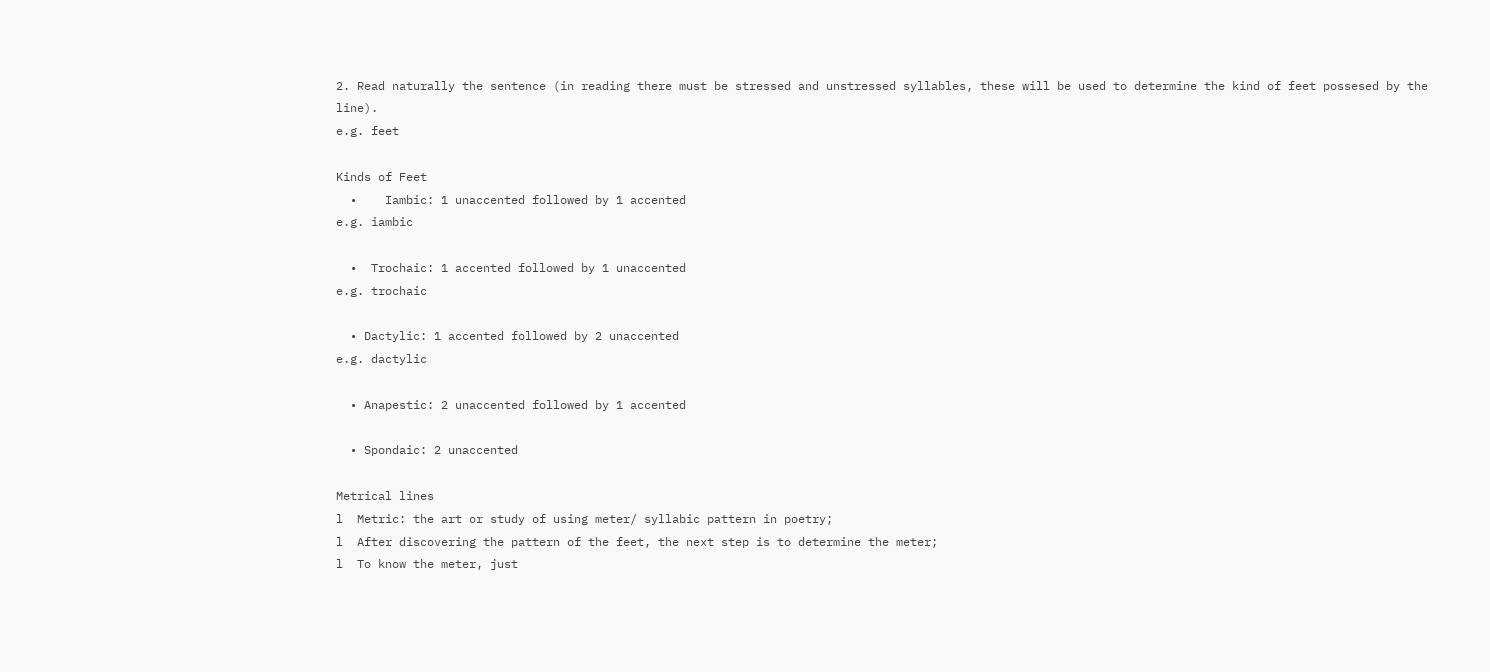2. Read naturally the sentence (in reading there must be stressed and unstressed syllables, these will be used to determine the kind of feet possesed by the line).
e.g. feet

Kinds of Feet
  •    Iambic: 1 unaccented followed by 1 accented
e.g. iambic

  •  Trochaic: 1 accented followed by 1 unaccented
e.g. trochaic

  • Dactylic: 1 accented followed by 2 unaccented
e.g. dactylic

  • Anapestic: 2 unaccented followed by 1 accented

  • Spondaic: 2 unaccented

Metrical lines
l  Metric: the art or study of using meter/ syllabic pattern in poetry;
l  After discovering the pattern of the feet, the next step is to determine the meter;
l  To know the meter, just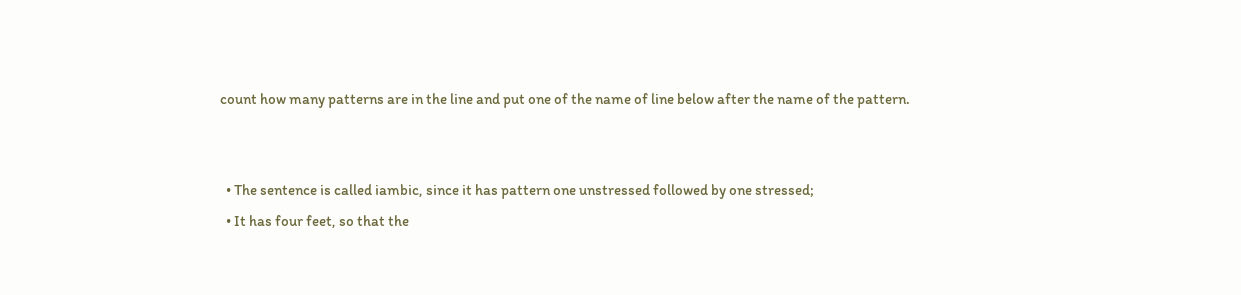count how many patterns are in the line and put one of the name of line below after the name of the pattern.


  • The sentence is called iambic, since it has pattern one unstressed followed by one stressed;
  • It has four feet, so that the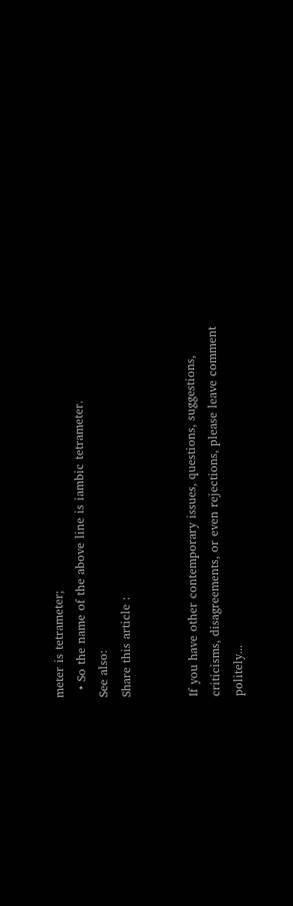meter is tetrameter;
  • So the name of the above line is iambic tetrameter.
See also:
Share this article :


If you have other contemporary issues, questions, suggestions, criticisms, disagreements, or even rejections, please leave comment politely...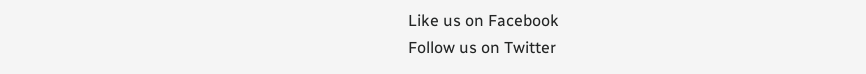Like us on Facebook
Follow us on Twitter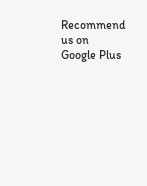Recommend us on Google Plus